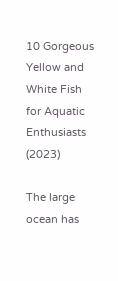10 Gorgeous Yellow and White Fish for Aquatic Enthusiasts (2023)

The large ocean has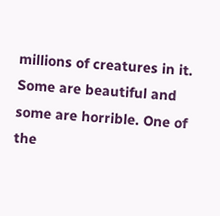millions of creatures in it. Some are beautiful and some are horrible. One of the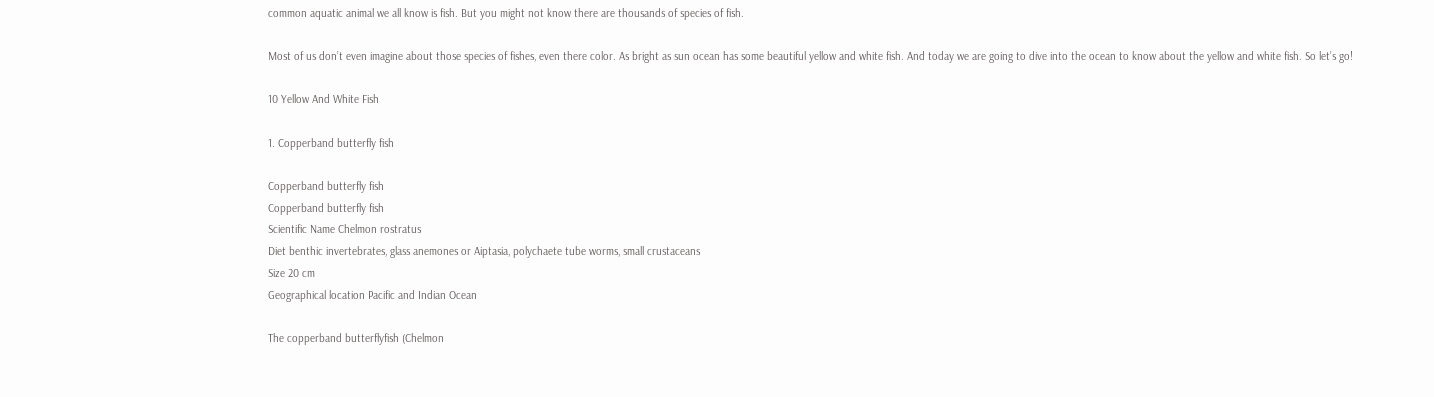common aquatic animal we all know is fish. But you might not know there are thousands of species of fish.

Most of us don’t even imagine about those species of fishes, even there color. As bright as sun ocean has some beautiful yellow and white fish. And today we are going to dive into the ocean to know about the yellow and white fish. So let’s go!

10 Yellow And White Fish

1. Copperband butterfly fish

Copperband butterfly fish
Copperband butterfly fish
Scientific Name Chelmon rostratus
Diet benthic invertebrates, glass anemones or Aiptasia, polychaete tube worms, small crustaceans
Size 20 cm
Geographical location Pacific and Indian Ocean

The copperband butterflyfish (Chelmon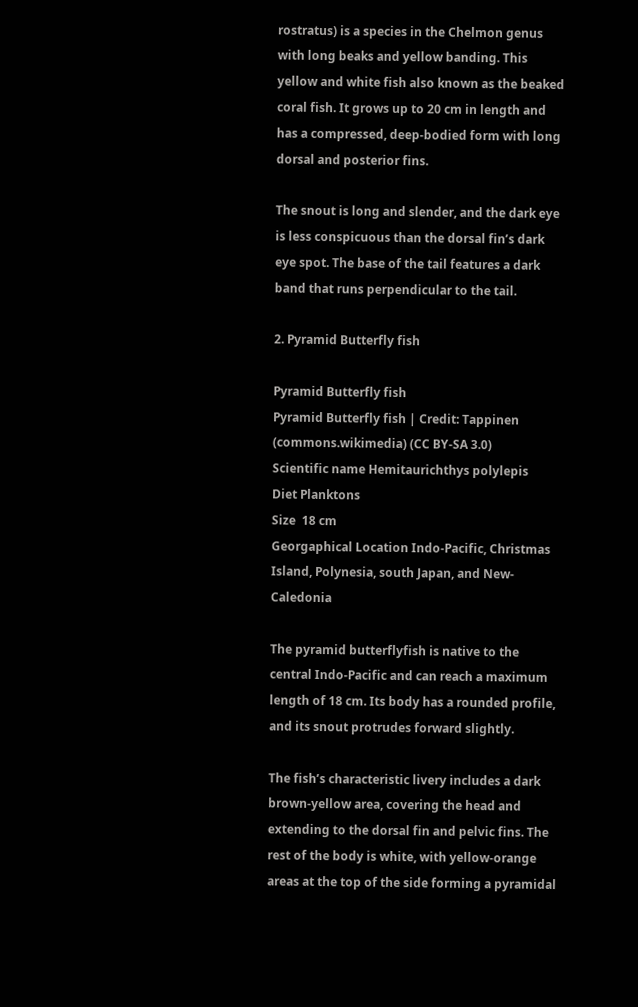rostratus) is a species in the Chelmon genus with long beaks and yellow banding. This yellow and white fish also known as the beaked coral fish. It grows up to 20 cm in length and has a compressed, deep-bodied form with long dorsal and posterior fins.

The snout is long and slender, and the dark eye is less conspicuous than the dorsal fin’s dark eye spot. The base of the tail features a dark band that runs perpendicular to the tail.

2. Pyramid Butterfly fish

Pyramid Butterfly fish
Pyramid Butterfly fish | Credit: Tappinen (commons.wikimedia) (CC BY-SA 3.0)
Scientific name Hemitaurichthys polylepis
Diet Planktons
Size  18 cm
Georgaphical Location Indo-Pacific, Christmas Island, Polynesia, south Japan, and New-Caledonia

The pyramid butterflyfish is native to the central Indo-Pacific and can reach a maximum length of 18 cm. Its body has a rounded profile, and its snout protrudes forward slightly.

The fish’s characteristic livery includes a dark brown-yellow area, covering the head and extending to the dorsal fin and pelvic fins. The rest of the body is white, with yellow-orange areas at the top of the side forming a pyramidal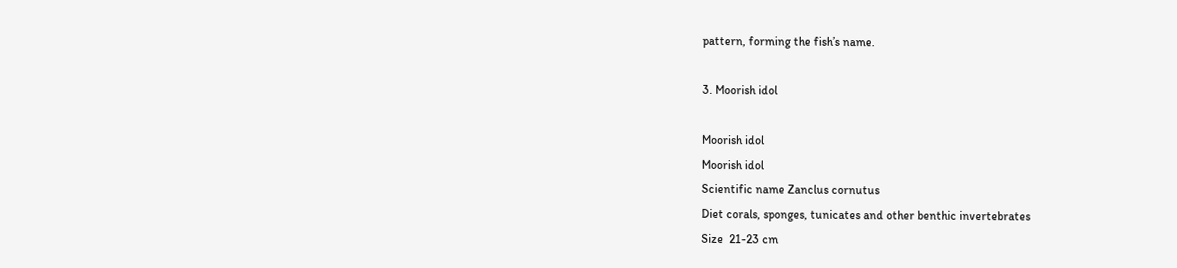pattern, forming the fish’s name.

3. Moorish idol

Moorish idol
Moorish idol
Scientific name Zanclus cornutus
Diet corals, sponges, tunicates and other benthic invertebrates
Size  21-23 cm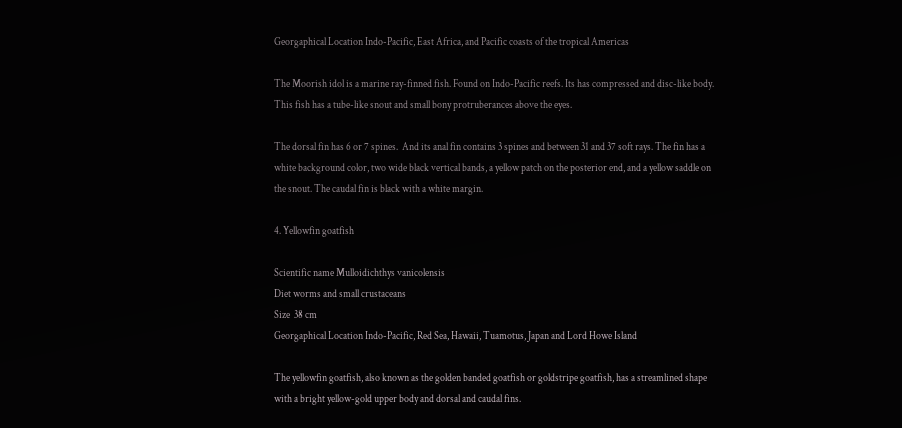Georgaphical Location Indo-Pacific, East Africa, and Pacific coasts of the tropical Americas

The Moorish idol is a marine ray-finned fish. Found on Indo-Pacific reefs. Its has compressed and disc-like body. This fish has a tube-like snout and small bony protruberances above the eyes.

The dorsal fin has 6 or 7 spines.  And its anal fin contains 3 spines and between 31 and 37 soft rays. The fin has a white background color, two wide black vertical bands, a yellow patch on the posterior end, and a yellow saddle on the snout. The caudal fin is black with a white margin.

4. Yellowfin goatfish

Scientific name Mulloidichthys vanicolensis
Diet worms and small crustaceans
Size  38 cm
Georgaphical Location Indo-Pacific, Red Sea, Hawaii, Tuamotus, Japan and Lord Howe Island

The yellowfin goatfish, also known as the golden banded goatfish or goldstripe goatfish, has a streamlined shape with a bright yellow-gold upper body and dorsal and caudal fins.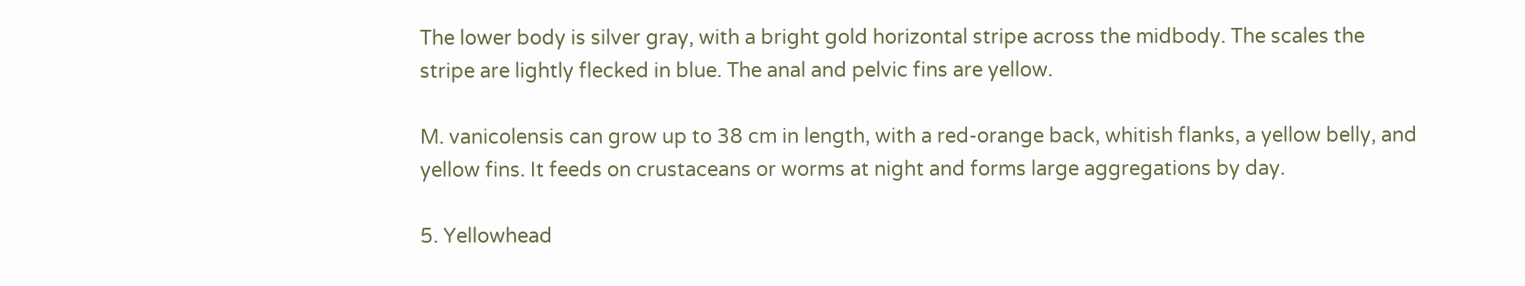The lower body is silver gray, with a bright gold horizontal stripe across the midbody. The scales the stripe are lightly flecked in blue. The anal and pelvic fins are yellow.

M. vanicolensis can grow up to 38 cm in length, with a red-orange back, whitish flanks, a yellow belly, and yellow fins. It feeds on crustaceans or worms at night and forms large aggregations by day.

5. Yellowhead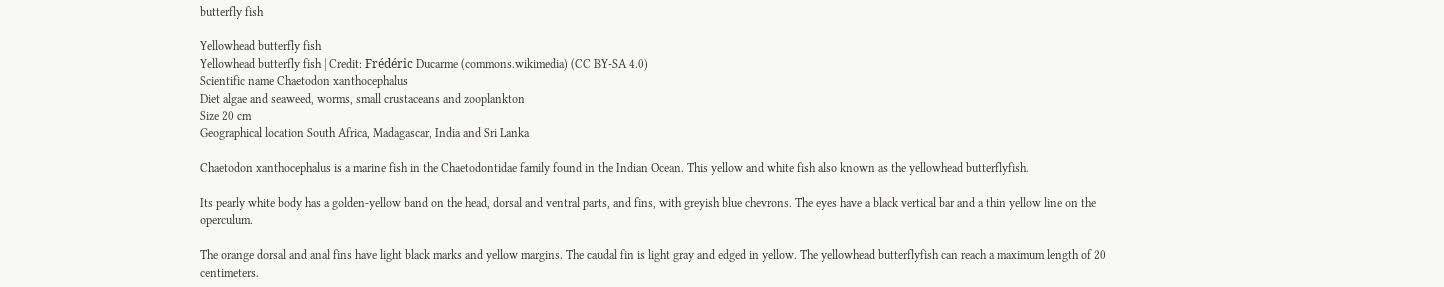butterfly fish

Yellowhead butterfly fish
Yellowhead butterfly fish | Credit: Frédéric Ducarme (commons.wikimedia) (CC BY-SA 4.0)
Scientific name Chaetodon xanthocephalus
Diet algae and seaweed, worms, small crustaceans and zooplankton
Size 20 cm
Geographical location South Africa, Madagascar, India and Sri Lanka

Chaetodon xanthocephalus is a marine fish in the Chaetodontidae family found in the Indian Ocean. This yellow and white fish also known as the yellowhead butterflyfish.

Its pearly white body has a golden-yellow band on the head, dorsal and ventral parts, and fins, with greyish blue chevrons. The eyes have a black vertical bar and a thin yellow line on the operculum.

The orange dorsal and anal fins have light black marks and yellow margins. The caudal fin is light gray and edged in yellow. The yellowhead butterflyfish can reach a maximum length of 20 centimeters.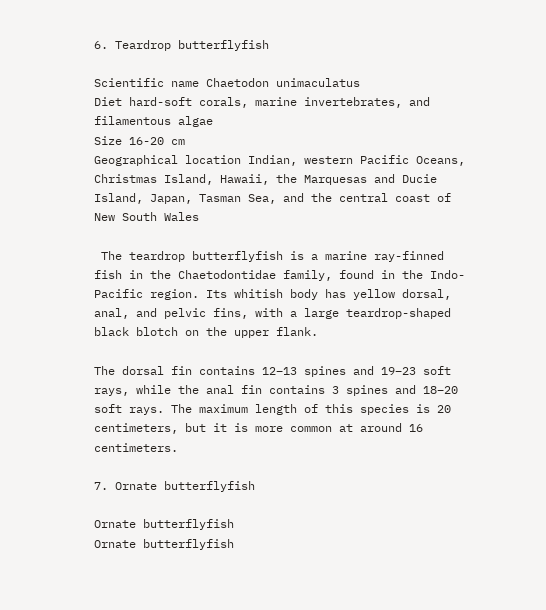6. Teardrop butterflyfish

Scientific name Chaetodon unimaculatus
Diet hard-soft corals, marine invertebrates, and filamentous algae
Size 16-20 cm
Geographical location Indian, western Pacific Oceans, Christmas Island, Hawaii, the Marquesas and Ducie Island, Japan, Tasman Sea, and the central coast of New South Wales

 The teardrop butterflyfish is a marine ray-finned fish in the Chaetodontidae family, found in the Indo-Pacific region. Its whitish body has yellow dorsal, anal, and pelvic fins, with a large teardrop-shaped black blotch on the upper flank.

The dorsal fin contains 12–13 spines and 19–23 soft rays, while the anal fin contains 3 spines and 18–20 soft rays. The maximum length of this species is 20 centimeters, but it is more common at around 16 centimeters.

7. Ornate butterflyfish

Ornate butterflyfish
Ornate butterflyfish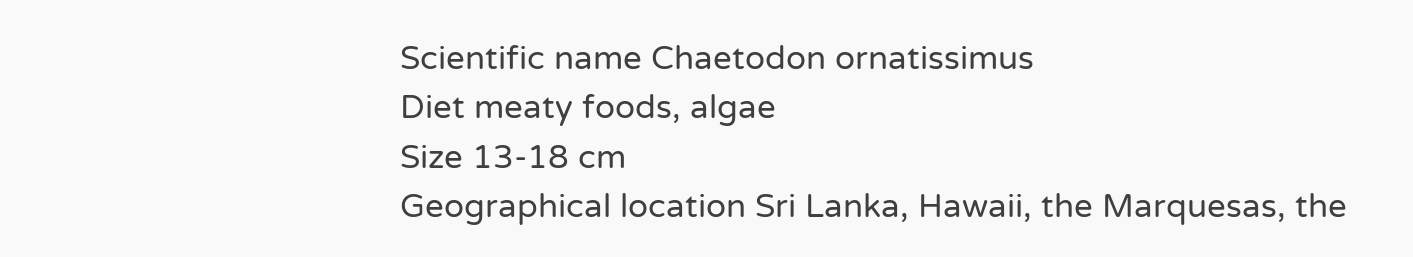Scientific name Chaetodon ornatissimus
Diet meaty foods, algae
Size 13-18 cm
Geographical location Sri Lanka, Hawaii, the Marquesas, the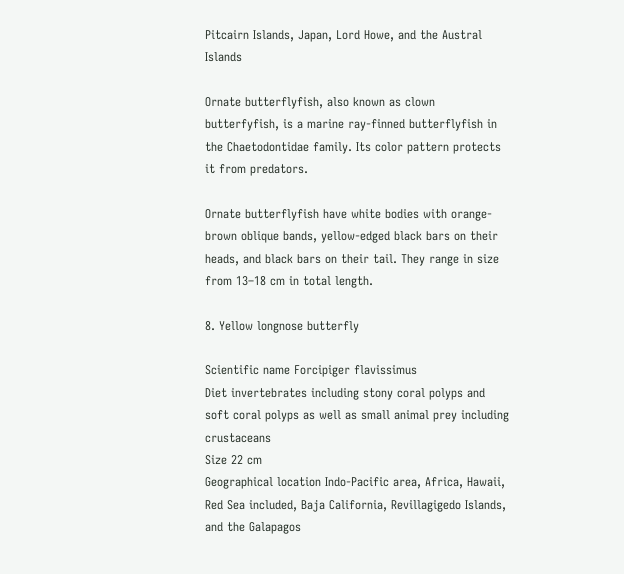Pitcairn Islands, Japan, Lord Howe, and the Austral Islands

Ornate butterflyfish, also known as clown butterfyfish, is a marine ray-finned butterflyfish in the Chaetodontidae family. Its color pattern protects it from predators.

Ornate butterflyfish have white bodies with orange-brown oblique bands, yellow-edged black bars on their heads, and black bars on their tail. They range in size from 13–18 cm in total length.

8. Yellow longnose butterfly

Scientific name Forcipiger flavissimus
Diet invertebrates including stony coral polyps and soft coral polyps as well as small animal prey including crustaceans
Size 22 cm
Geographical location Indo-Pacific area, Africa, Hawaii, Red Sea included, Baja California, Revillagigedo Islands, and the Galapagos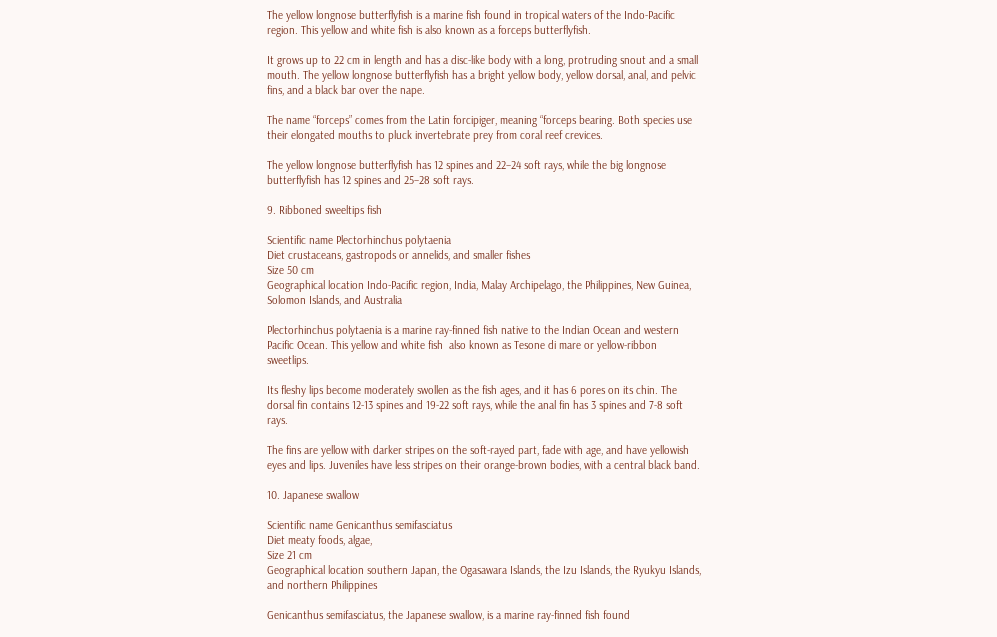The yellow longnose butterflyfish is a marine fish found in tropical waters of the Indo-Pacific region. This yellow and white fish is also known as a forceps butterflyfish.

It grows up to 22 cm in length and has a disc-like body with a long, protruding snout and a small mouth. The yellow longnose butterflyfish has a bright yellow body, yellow dorsal, anal, and pelvic fins, and a black bar over the nape.

The name “forceps” comes from the Latin forcipiger, meaning “forceps bearing. Both species use their elongated mouths to pluck invertebrate prey from coral reef crevices.

The yellow longnose butterflyfish has 12 spines and 22–24 soft rays, while the big longnose butterflyfish has 12 spines and 25–28 soft rays.

9. Ribboned sweeltips fish

Scientific name Plectorhinchus polytaenia
Diet crustaceans, gastropods or annelids, and smaller fishes
Size 50 cm
Geographical location Indo-Pacific region, India, Malay Archipelago, the Philippines, New Guinea, Solomon Islands, and Australia

Plectorhinchus polytaenia is a marine ray-finned fish native to the Indian Ocean and western Pacific Ocean. This yellow and white fish  also known as Tesone di mare or yellow-ribbon sweetlips.

Its fleshy lips become moderately swollen as the fish ages, and it has 6 pores on its chin. The dorsal fin contains 12-13 spines and 19-22 soft rays, while the anal fin has 3 spines and 7-8 soft rays.

The fins are yellow with darker stripes on the soft-rayed part, fade with age, and have yellowish eyes and lips. Juveniles have less stripes on their orange-brown bodies, with a central black band.

10. Japanese swallow

Scientific name Genicanthus semifasciatus
Diet meaty foods, algae,
Size 21 cm
Geographical location southern Japan, the Ogasawara Islands, the Izu Islands, the Ryukyu Islands, and northern Philippines

Genicanthus semifasciatus, the Japanese swallow, is a marine ray-finned fish found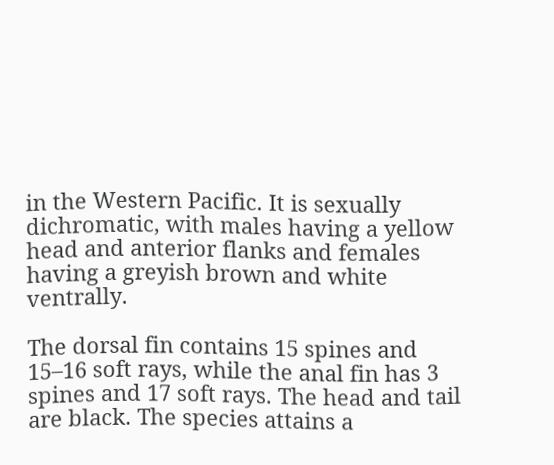in the Western Pacific. It is sexually dichromatic, with males having a yellow head and anterior flanks and females having a greyish brown and white ventrally.

The dorsal fin contains 15 spines and 15–16 soft rays, while the anal fin has 3 spines and 17 soft rays. The head and tail are black. The species attains a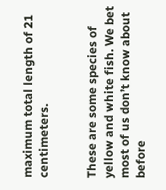maximum total length of 21 centimeters.


These are some species of yellow and white fish. We bet most of us don’t know about before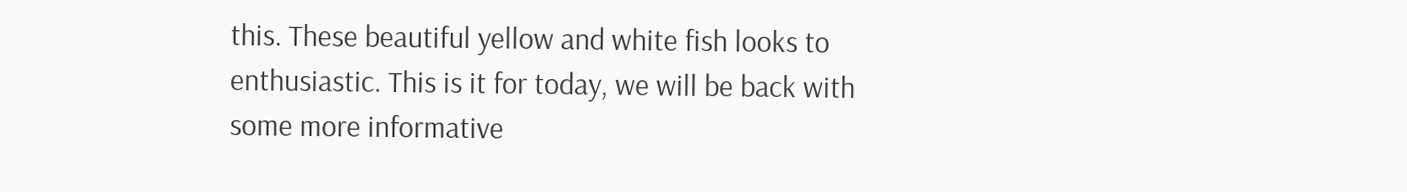this. These beautiful yellow and white fish looks to enthusiastic. This is it for today, we will be back with some more informative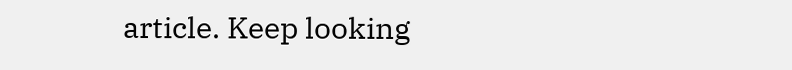article. Keep looking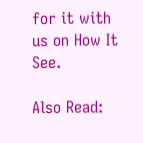for it with us on How It See.

Also Read: